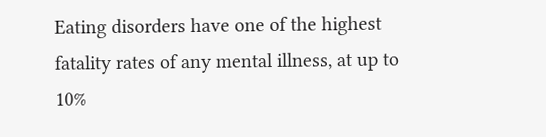Eating disorders have one of the highest fatality rates of any mental illness, at up to 10%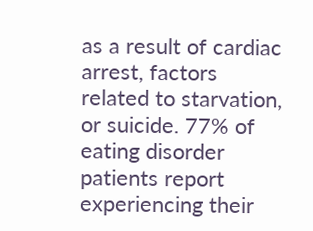as a result of cardiac arrest, factors related to starvation, or suicide. 77% of eating disorder patients report experiencing their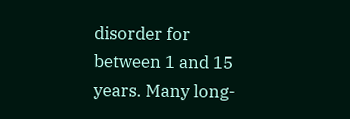disorder for between 1 and 15 years. Many long-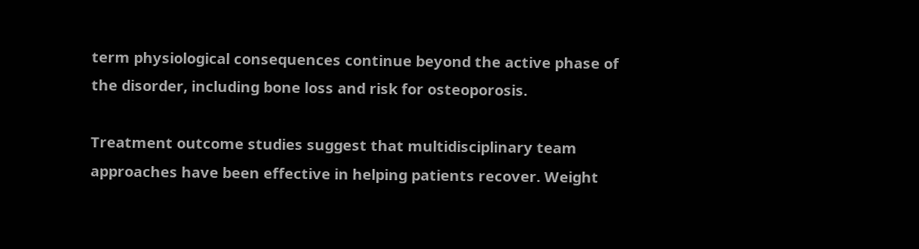term physiological consequences continue beyond the active phase of the disorder, including bone loss and risk for osteoporosis.

Treatment outcome studies suggest that multidisciplinary team approaches have been effective in helping patients recover. Weight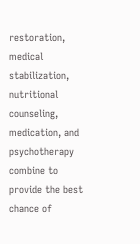restoration, medical stabilization, nutritional counseling, medication, and psychotherapy combine to provide the best chance of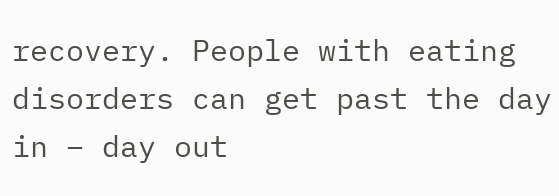recovery. People with eating disorders can get past the day in – day out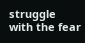struggle with the fear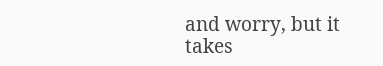and worry, but it takes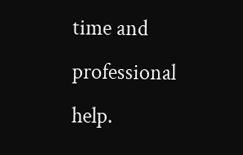time and professional help.